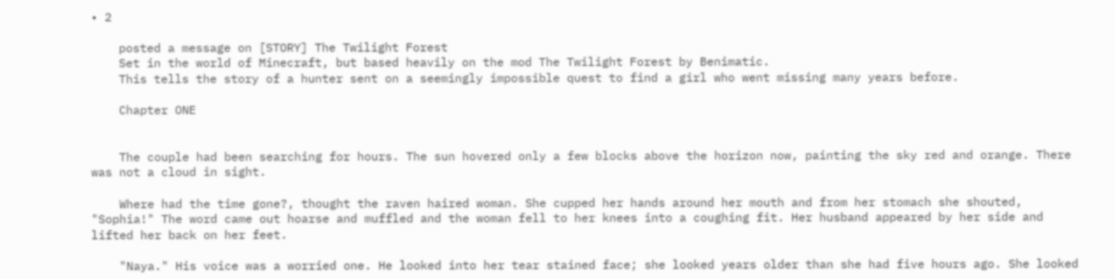• 2

    posted a message on [STORY] The Twilight Forest
    Set in the world of Minecraft, but based heavily on the mod The Twilight Forest by Benimatic.
    This tells the story of a hunter sent on a seemingly impossible quest to find a girl who went missing many years before.

    Chapter ONE


    The couple had been searching for hours. The sun hovered only a few blocks above the horizon now, painting the sky red and orange. There was not a cloud in sight.

    Where had the time gone?, thought the raven haired woman. She cupped her hands around her mouth and from her stomach she shouted, "Sophia!" The word came out hoarse and muffled and the woman fell to her knees into a coughing fit. Her husband appeared by her side and lifted her back on her feet.

    "Naya." His voice was a worried one. He looked into her tear stained face; she looked years older than she had five hours ago. She looked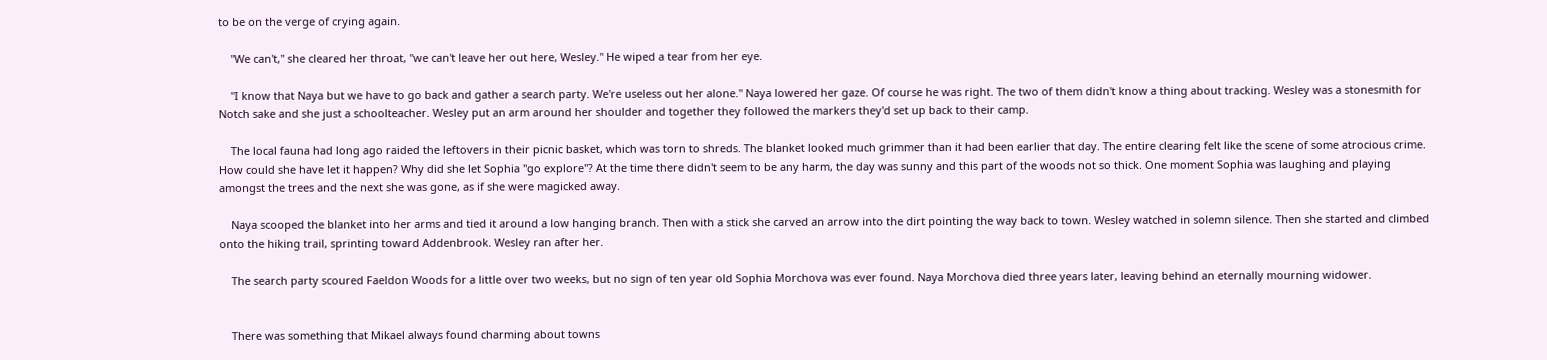to be on the verge of crying again.

    "We can't," she cleared her throat, "we can't leave her out here, Wesley." He wiped a tear from her eye.

    "I know that Naya but we have to go back and gather a search party. We're useless out her alone." Naya lowered her gaze. Of course he was right. The two of them didn't know a thing about tracking. Wesley was a stonesmith for Notch sake and she just a schoolteacher. Wesley put an arm around her shoulder and together they followed the markers they'd set up back to their camp.

    The local fauna had long ago raided the leftovers in their picnic basket, which was torn to shreds. The blanket looked much grimmer than it had been earlier that day. The entire clearing felt like the scene of some atrocious crime. How could she have let it happen? Why did she let Sophia "go explore"? At the time there didn't seem to be any harm, the day was sunny and this part of the woods not so thick. One moment Sophia was laughing and playing amongst the trees and the next she was gone, as if she were magicked away.

    Naya scooped the blanket into her arms and tied it around a low hanging branch. Then with a stick she carved an arrow into the dirt pointing the way back to town. Wesley watched in solemn silence. Then she started and climbed onto the hiking trail, sprinting toward Addenbrook. Wesley ran after her.

    The search party scoured Faeldon Woods for a little over two weeks, but no sign of ten year old Sophia Morchova was ever found. Naya Morchova died three years later, leaving behind an eternally mourning widower.


    There was something that Mikael always found charming about towns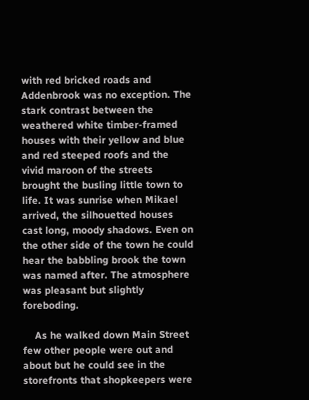with red bricked roads and Addenbrook was no exception. The stark contrast between the weathered white timber-framed houses with their yellow and blue and red steeped roofs and the vivid maroon of the streets brought the busling little town to life. It was sunrise when Mikael arrived, the silhouetted houses cast long, moody shadows. Even on the other side of the town he could hear the babbling brook the town was named after. The atmosphere was pleasant but slightly foreboding.

    As he walked down Main Street few other people were out and about but he could see in the storefronts that shopkeepers were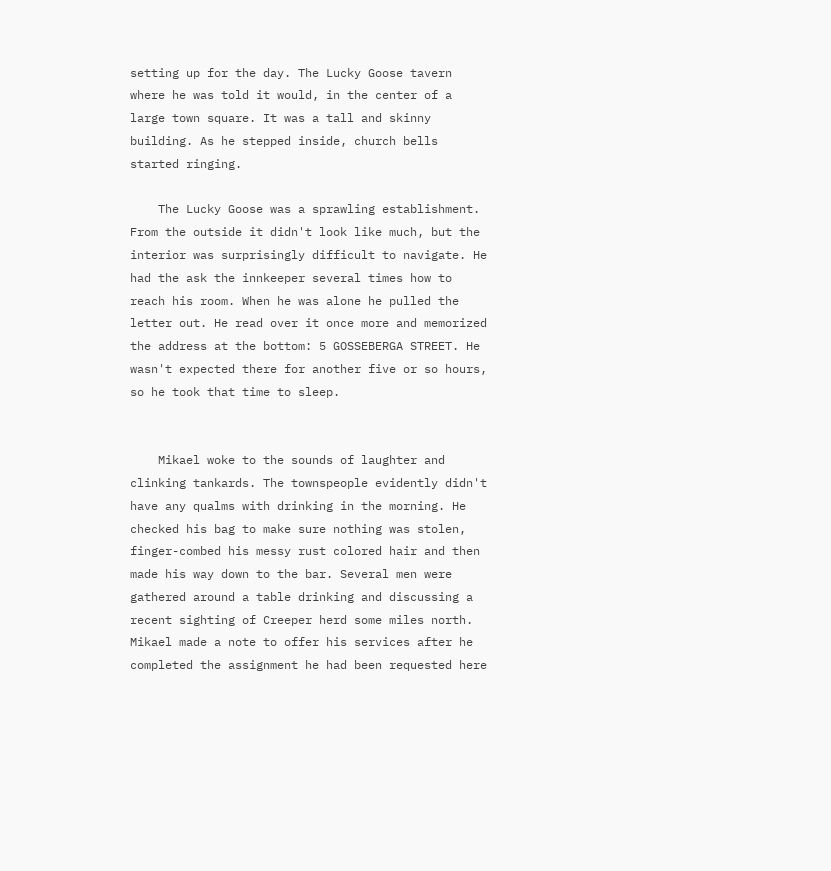setting up for the day. The Lucky Goose tavern where he was told it would, in the center of a large town square. It was a tall and skinny building. As he stepped inside, church bells started ringing.

    The Lucky Goose was a sprawling establishment. From the outside it didn't look like much, but the interior was surprisingly difficult to navigate. He had the ask the innkeeper several times how to reach his room. When he was alone he pulled the letter out. He read over it once more and memorized the address at the bottom: 5 GOSSEBERGA STREET. He wasn't expected there for another five or so hours, so he took that time to sleep.


    Mikael woke to the sounds of laughter and clinking tankards. The townspeople evidently didn't have any qualms with drinking in the morning. He checked his bag to make sure nothing was stolen, finger-combed his messy rust colored hair and then made his way down to the bar. Several men were gathered around a table drinking and discussing a recent sighting of Creeper herd some miles north. Mikael made a note to offer his services after he completed the assignment he had been requested here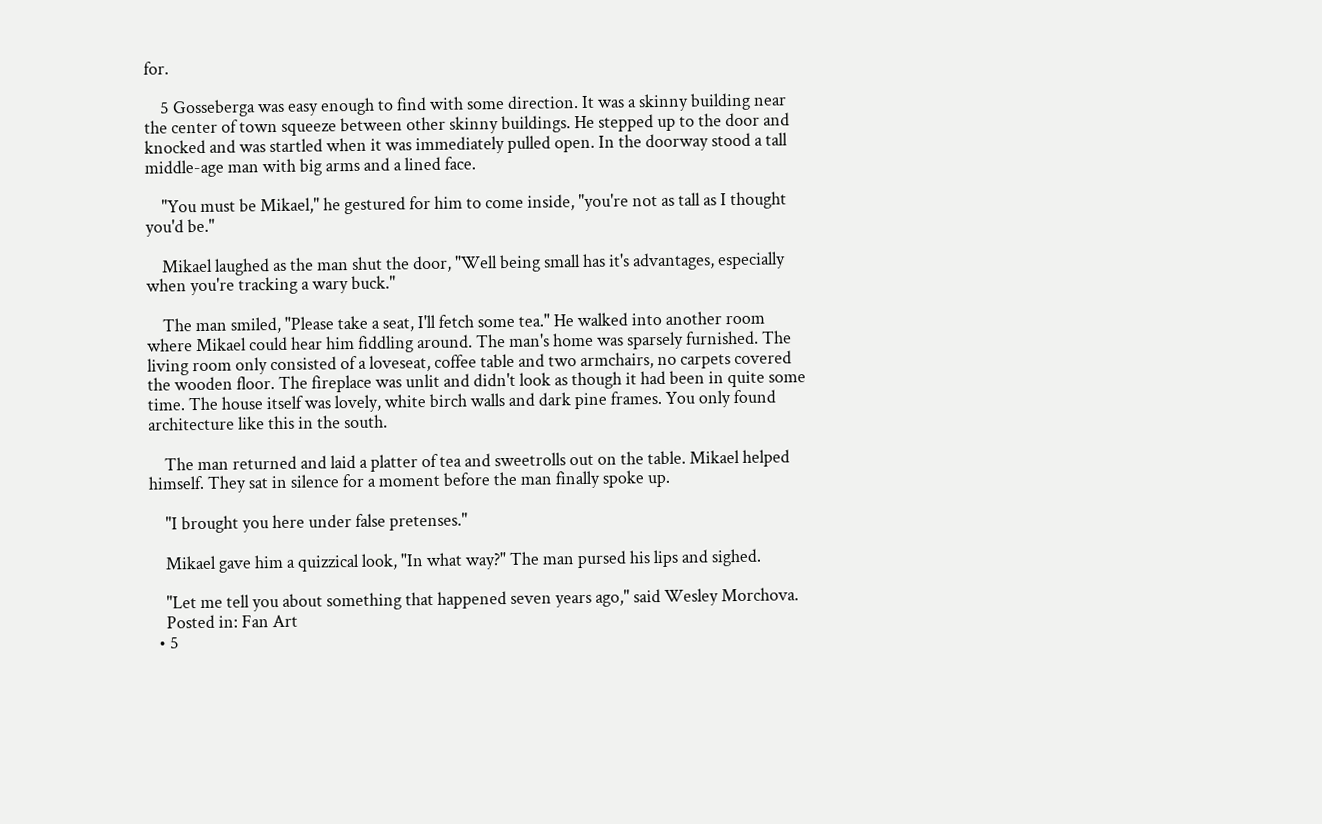for.

    5 Gosseberga was easy enough to find with some direction. It was a skinny building near the center of town squeeze between other skinny buildings. He stepped up to the door and knocked and was startled when it was immediately pulled open. In the doorway stood a tall middle-age man with big arms and a lined face.

    "You must be Mikael," he gestured for him to come inside, "you're not as tall as I thought you'd be."

    Mikael laughed as the man shut the door, "Well being small has it's advantages, especially when you're tracking a wary buck."

    The man smiled, "Please take a seat, I'll fetch some tea." He walked into another room where Mikael could hear him fiddling around. The man's home was sparsely furnished. The living room only consisted of a loveseat, coffee table and two armchairs, no carpets covered the wooden floor. The fireplace was unlit and didn't look as though it had been in quite some time. The house itself was lovely, white birch walls and dark pine frames. You only found architecture like this in the south.

    The man returned and laid a platter of tea and sweetrolls out on the table. Mikael helped himself. They sat in silence for a moment before the man finally spoke up.

    "I brought you here under false pretenses."

    Mikael gave him a quizzical look, "In what way?" The man pursed his lips and sighed.

    "Let me tell you about something that happened seven years ago," said Wesley Morchova.
    Posted in: Fan Art
  • 5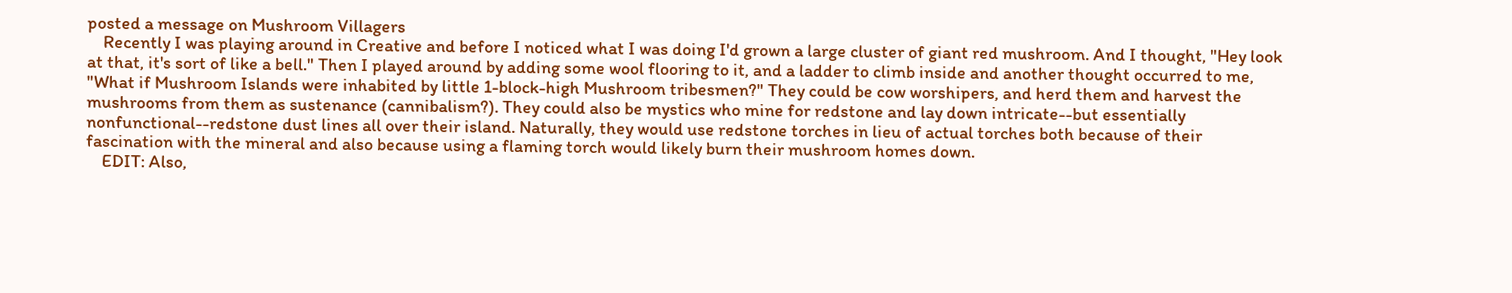posted a message on Mushroom Villagers
    Recently I was playing around in Creative and before I noticed what I was doing I'd grown a large cluster of giant red mushroom. And I thought, "Hey look at that, it's sort of like a bell." Then I played around by adding some wool flooring to it, and a ladder to climb inside and another thought occurred to me, "What if Mushroom Islands were inhabited by little 1-block-high Mushroom tribesmen?" They could be cow worshipers, and herd them and harvest the mushrooms from them as sustenance (cannibalism?). They could also be mystics who mine for redstone and lay down intricate--but essentially nonfunctional--redstone dust lines all over their island. Naturally, they would use redstone torches in lieu of actual torches both because of their fascination with the mineral and also because using a flaming torch would likely burn their mushroom homes down.
    EDIT: Also,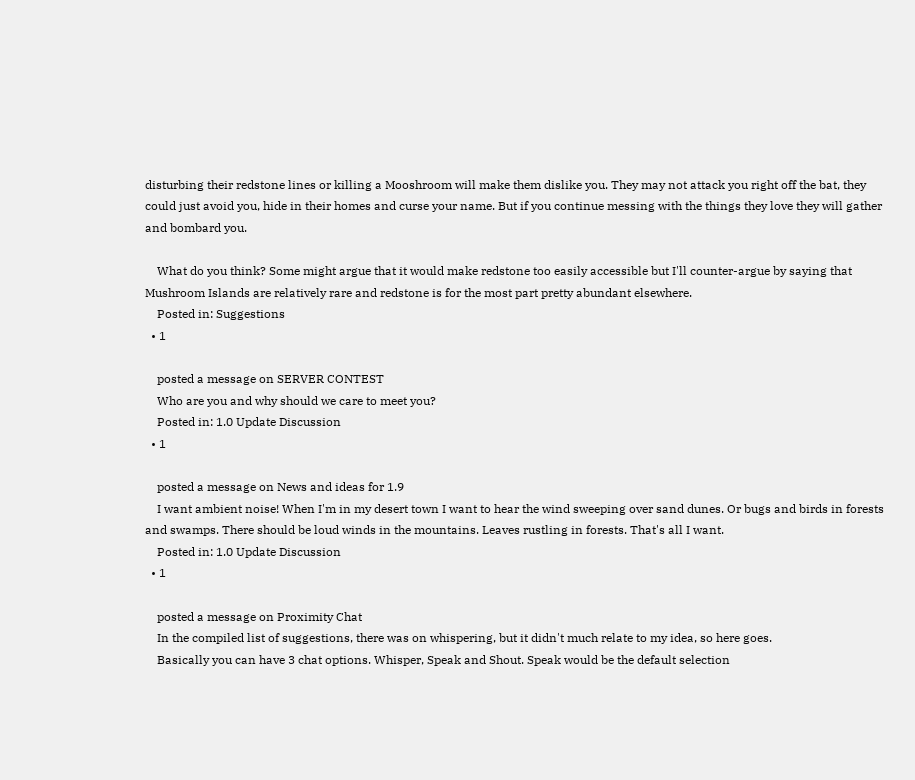disturbing their redstone lines or killing a Mooshroom will make them dislike you. They may not attack you right off the bat, they could just avoid you, hide in their homes and curse your name. But if you continue messing with the things they love they will gather and bombard you.

    What do you think? Some might argue that it would make redstone too easily accessible but I'll counter-argue by saying that Mushroom Islands are relatively rare and redstone is for the most part pretty abundant elsewhere.
    Posted in: Suggestions
  • 1

    posted a message on SERVER CONTEST
    Who are you and why should we care to meet you?
    Posted in: 1.0 Update Discussion
  • 1

    posted a message on News and ideas for 1.9
    I want ambient noise! When I'm in my desert town I want to hear the wind sweeping over sand dunes. Or bugs and birds in forests and swamps. There should be loud winds in the mountains. Leaves rustling in forests. That's all I want.
    Posted in: 1.0 Update Discussion
  • 1

    posted a message on Proximity Chat
    In the compiled list of suggestions, there was on whispering, but it didn't much relate to my idea, so here goes.
    Basically you can have 3 chat options. Whisper, Speak and Shout. Speak would be the default selection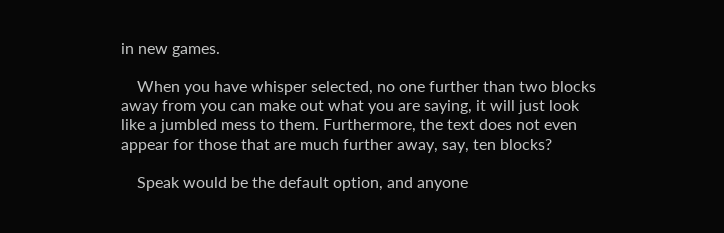in new games.

    When you have whisper selected, no one further than two blocks away from you can make out what you are saying, it will just look like a jumbled mess to them. Furthermore, the text does not even appear for those that are much further away, say, ten blocks?

    Speak would be the default option, and anyone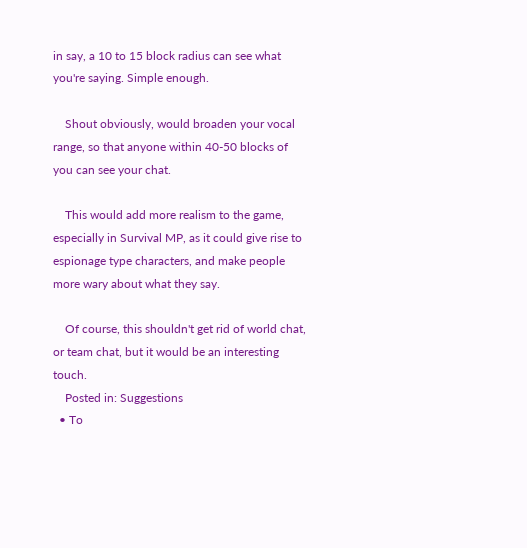in say, a 10 to 15 block radius can see what you're saying. Simple enough.

    Shout obviously, would broaden your vocal range, so that anyone within 40-50 blocks of you can see your chat.

    This would add more realism to the game, especially in Survival MP, as it could give rise to espionage type characters, and make people more wary about what they say.

    Of course, this shouldn't get rid of world chat, or team chat, but it would be an interesting touch.
    Posted in: Suggestions
  • To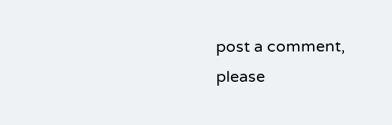post a comment, please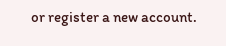or register a new account.